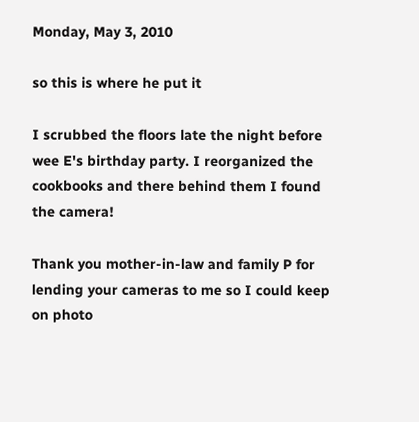Monday, May 3, 2010

so this is where he put it

I scrubbed the floors late the night before wee E's birthday party. I reorganized the cookbooks and there behind them I found the camera!

Thank you mother-in-law and family P for lending your cameras to me so I could keep on photo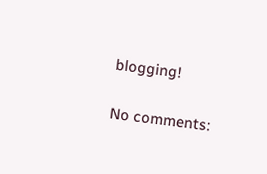blogging!

No comments: